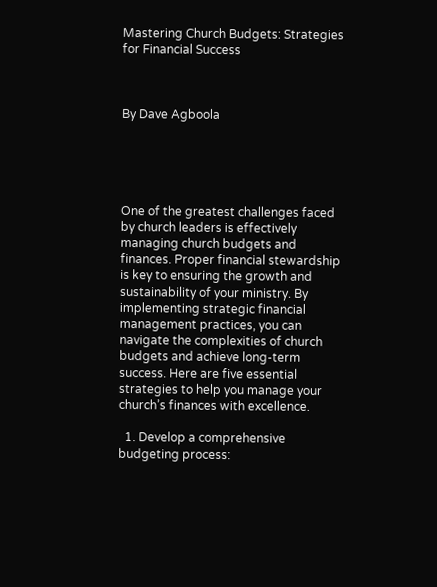Mastering Church Budgets: Strategies for Financial Success



By Dave Agboola





One of the greatest challenges faced by church leaders is effectively managing church budgets and finances. Proper financial stewardship is key to ensuring the growth and sustainability of your ministry. By implementing strategic financial management practices, you can navigate the complexities of church budgets and achieve long-term success. Here are five essential strategies to help you manage your church’s finances with excellence.

  1. Develop a comprehensive budgeting process: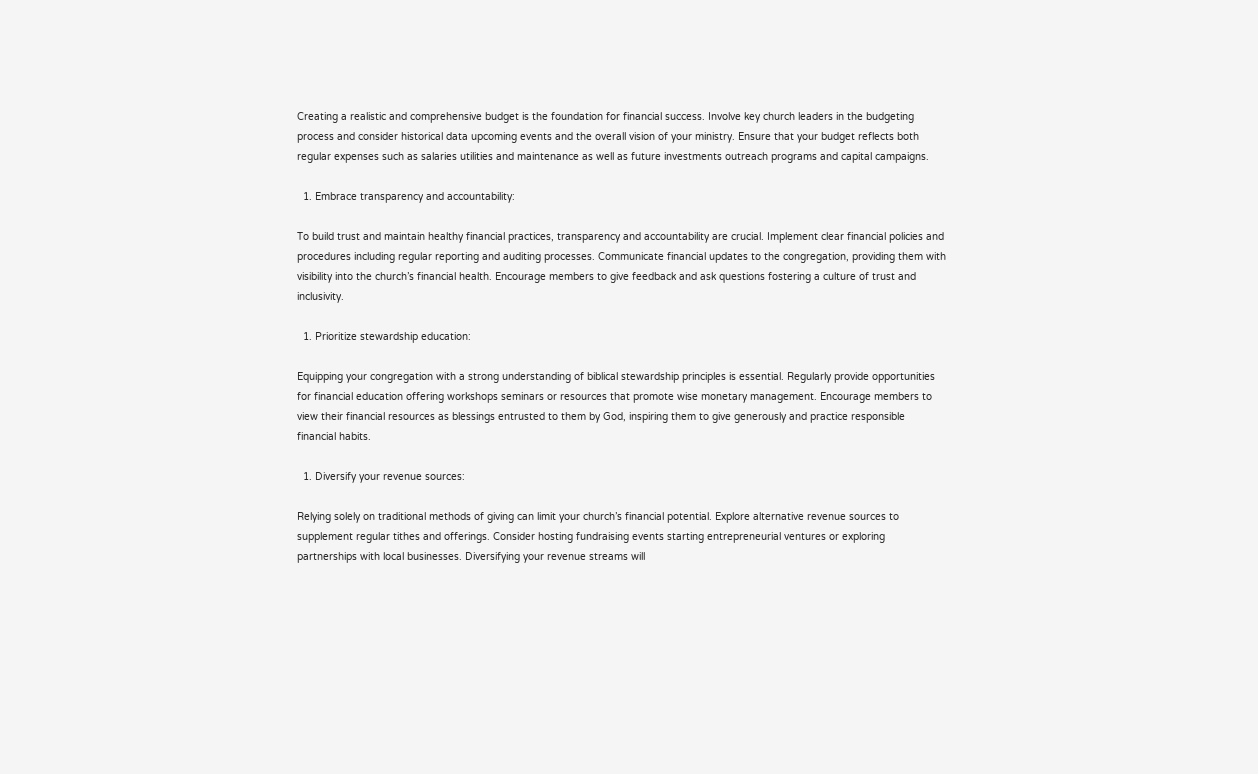Creating a realistic and comprehensive budget is the foundation for financial success. Involve key church leaders in the budgeting process and consider historical data upcoming events and the overall vision of your ministry. Ensure that your budget reflects both regular expenses such as salaries utilities and maintenance as well as future investments outreach programs and capital campaigns.

  1. Embrace transparency and accountability:

To build trust and maintain healthy financial practices, transparency and accountability are crucial. Implement clear financial policies and procedures including regular reporting and auditing processes. Communicate financial updates to the congregation, providing them with visibility into the church’s financial health. Encourage members to give feedback and ask questions fostering a culture of trust and inclusivity.

  1. Prioritize stewardship education:

Equipping your congregation with a strong understanding of biblical stewardship principles is essential. Regularly provide opportunities for financial education offering workshops seminars or resources that promote wise monetary management. Encourage members to view their financial resources as blessings entrusted to them by God, inspiring them to give generously and practice responsible financial habits.

  1. Diversify your revenue sources:

Relying solely on traditional methods of giving can limit your church’s financial potential. Explore alternative revenue sources to supplement regular tithes and offerings. Consider hosting fundraising events starting entrepreneurial ventures or exploring partnerships with local businesses. Diversifying your revenue streams will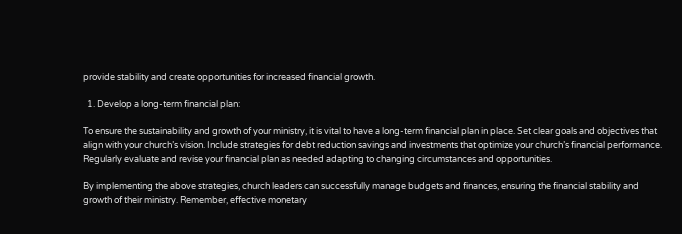provide stability and create opportunities for increased financial growth.

  1. Develop a long-term financial plan:

To ensure the sustainability and growth of your ministry, it is vital to have a long-term financial plan in place. Set clear goals and objectives that align with your church’s vision. Include strategies for debt reduction savings and investments that optimize your church’s financial performance. Regularly evaluate and revise your financial plan as needed adapting to changing circumstances and opportunities.

By implementing the above strategies, church leaders can successfully manage budgets and finances, ensuring the financial stability and growth of their ministry. Remember, effective monetary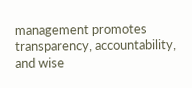management promotes transparency, accountability, and wise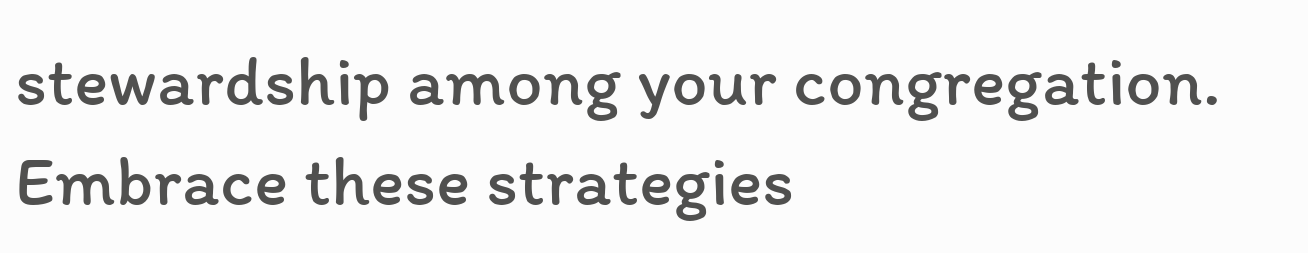stewardship among your congregation. Embrace these strategies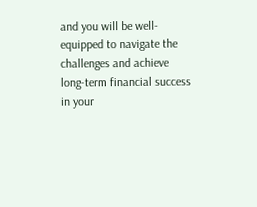and you will be well-equipped to navigate the challenges and achieve long-term financial success in your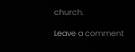church.

Leave a comment